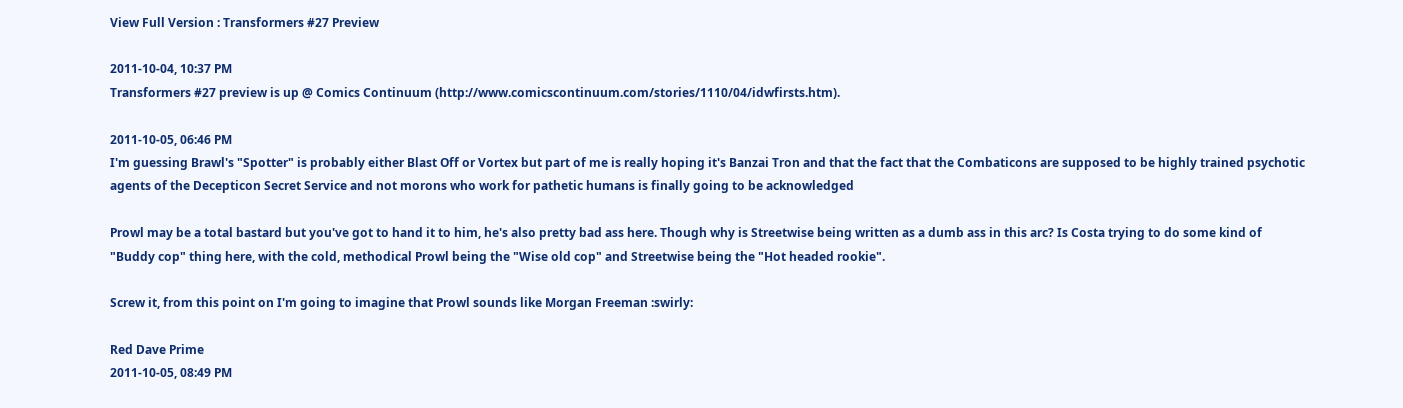View Full Version : Transformers #27 Preview

2011-10-04, 10:37 PM
Transformers #27 preview is up @ Comics Continuum (http://www.comicscontinuum.com/stories/1110/04/idwfirsts.htm).

2011-10-05, 06:46 PM
I'm guessing Brawl's "Spotter" is probably either Blast Off or Vortex but part of me is really hoping it's Banzai Tron and that the fact that the Combaticons are supposed to be highly trained psychotic agents of the Decepticon Secret Service and not morons who work for pathetic humans is finally going to be acknowledged

Prowl may be a total bastard but you've got to hand it to him, he's also pretty bad ass here. Though why is Streetwise being written as a dumb ass in this arc? Is Costa trying to do some kind of "Buddy cop" thing here, with the cold, methodical Prowl being the "Wise old cop" and Streetwise being the "Hot headed rookie".

Screw it, from this point on I'm going to imagine that Prowl sounds like Morgan Freeman :swirly:

Red Dave Prime
2011-10-05, 08:49 PM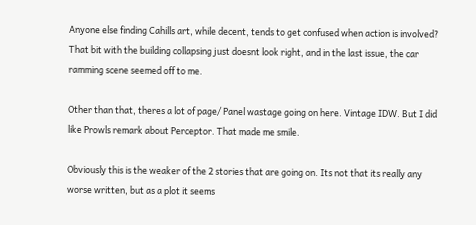Anyone else finding Cahills art, while decent, tends to get confused when action is involved? That bit with the building collapsing just doesnt look right, and in the last issue, the car ramming scene seemed off to me.

Other than that, theres a lot of page/ Panel wastage going on here. Vintage IDW. But I did like Prowls remark about Perceptor. That made me smile.

Obviously this is the weaker of the 2 stories that are going on. Its not that its really any worse written, but as a plot it seems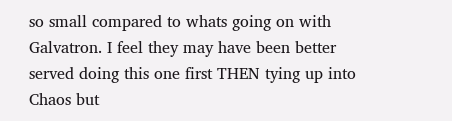so small compared to whats going on with Galvatron. I feel they may have been better served doing this one first THEN tying up into Chaos but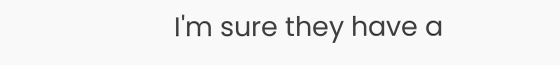I'm sure they have a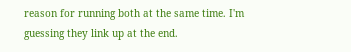reason for running both at the same time. I'm guessing they link up at the end.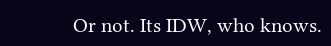Or not. Its IDW, who knows.